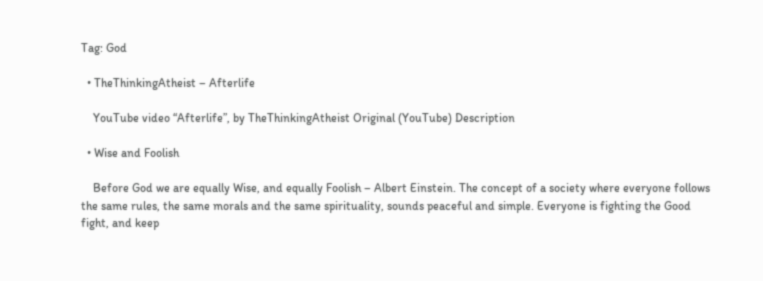Tag: God

  • TheThinkingAtheist – Afterlife

    YouTube video “Afterlife”, by TheThinkingAtheist Original (YouTube) Description

  • Wise and Foolish

    Before God we are equally Wise, and equally Foolish – Albert Einstein. The concept of a society where everyone follows the same rules, the same morals and the same spirituality, sounds peaceful and simple. Everyone is fighting the Good fight, and keep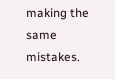making the same mistakes.